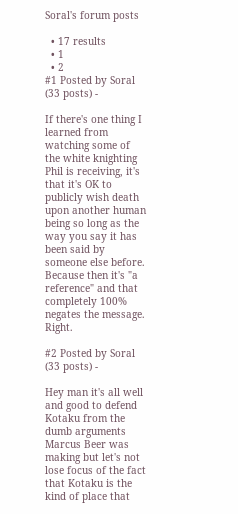Soral's forum posts

  • 17 results
  • 1
  • 2
#1 Posted by Soral (33 posts) -

If there's one thing I learned from watching some of the white knighting Phil is receiving, it's that it's OK to publicly wish death upon another human being so long as the way you say it has been said by someone else before. Because then it's "a reference" and that completely 100% negates the message. Right.

#2 Posted by Soral (33 posts) -

Hey man it's all well and good to defend Kotaku from the dumb arguments Marcus Beer was making but let's not lose focus of the fact that Kotaku is the kind of place that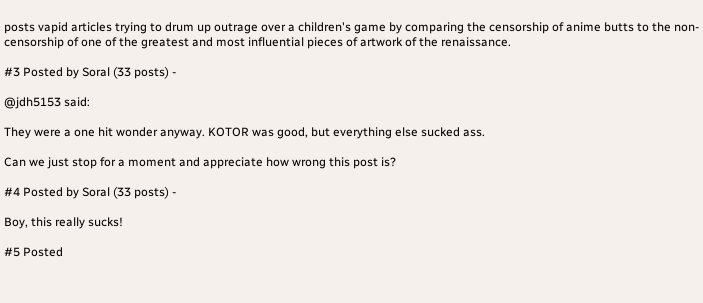posts vapid articles trying to drum up outrage over a children's game by comparing the censorship of anime butts to the non-censorship of one of the greatest and most influential pieces of artwork of the renaissance.

#3 Posted by Soral (33 posts) -

@jdh5153 said:

They were a one hit wonder anyway. KOTOR was good, but everything else sucked ass.

Can we just stop for a moment and appreciate how wrong this post is?

#4 Posted by Soral (33 posts) -

Boy, this really sucks!

#5 Posted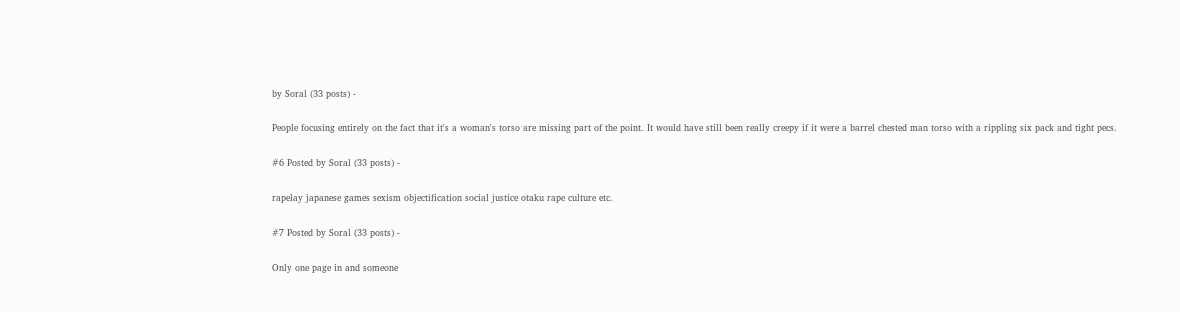by Soral (33 posts) -

People focusing entirely on the fact that it's a woman's torso are missing part of the point. It would have still been really creepy if it were a barrel chested man torso with a rippling six pack and tight pecs.

#6 Posted by Soral (33 posts) -

rapelay japanese games sexism objectification social justice otaku rape culture etc.

#7 Posted by Soral (33 posts) -

Only one page in and someone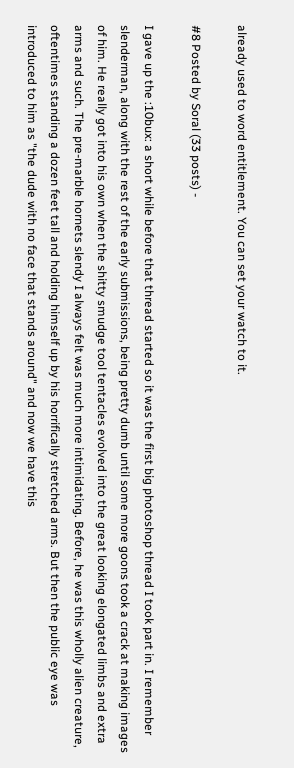already used to word entitlement. You can set your watch to it.

#8 Posted by Soral (33 posts) -

I gave up the :10bux: a short while before that thread started so it was the first big photoshop thread I took part in. I remember slenderman, along with the rest of the early submissions, being pretty dumb until some more goons took a crack at making images of him. He really got into his own when the shitty smudge tool tentacles evolved into the great looking elongated limbs and extra arms and such. The pre-marble hornets slendy I always felt was much more intimidating. Before, he was this wholly alien creature, oftentimes standing a dozen feet tall and holding himself up by his horrifically stretched arms. But then the public eye was introduced to him as "the dude with no face that stands around" and now we have this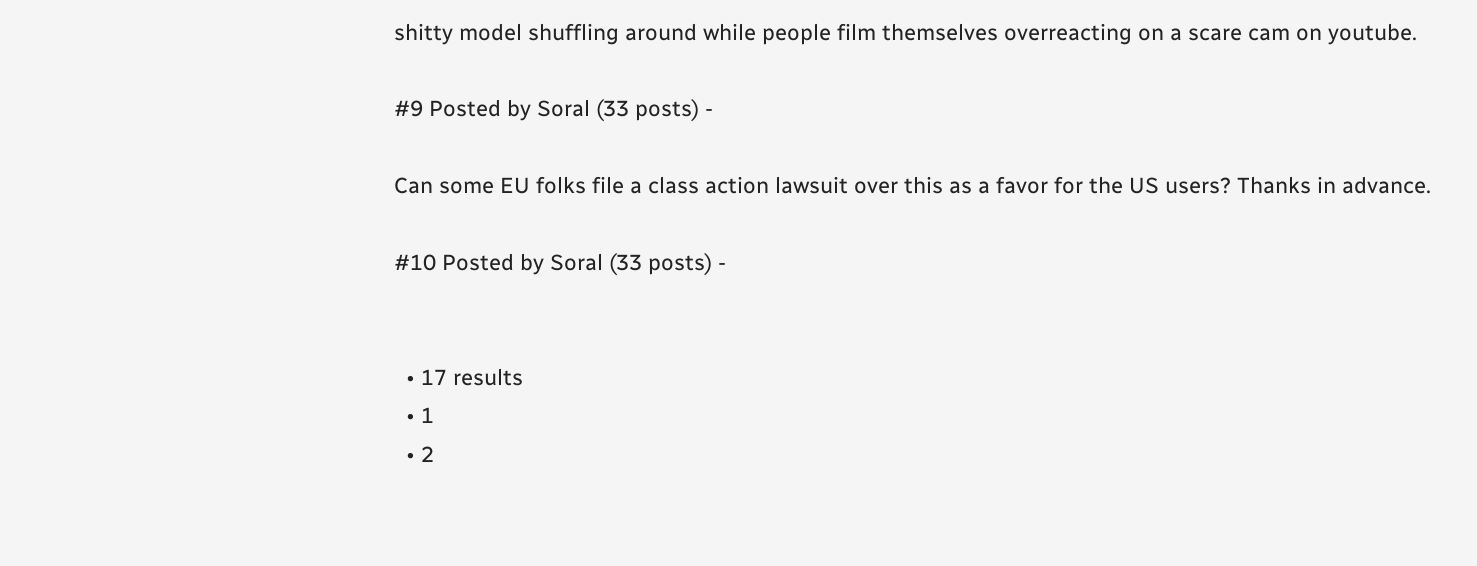shitty model shuffling around while people film themselves overreacting on a scare cam on youtube.

#9 Posted by Soral (33 posts) -

Can some EU folks file a class action lawsuit over this as a favor for the US users? Thanks in advance.

#10 Posted by Soral (33 posts) -


  • 17 results
  • 1
  • 2